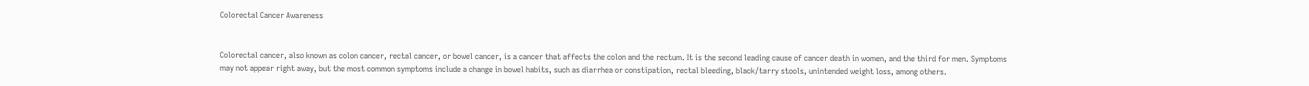Colorectal Cancer Awareness


Colorectal cancer, also known as colon cancer, rectal cancer, or bowel cancer, is a cancer that affects the colon and the rectum. It is the second leading cause of cancer death in women, and the third for men. Symptoms may not appear right away, but the most common symptoms include a change in bowel habits, such as diarrhea or constipation, rectal bleeding, black/tarry stools, unintended weight loss, among others.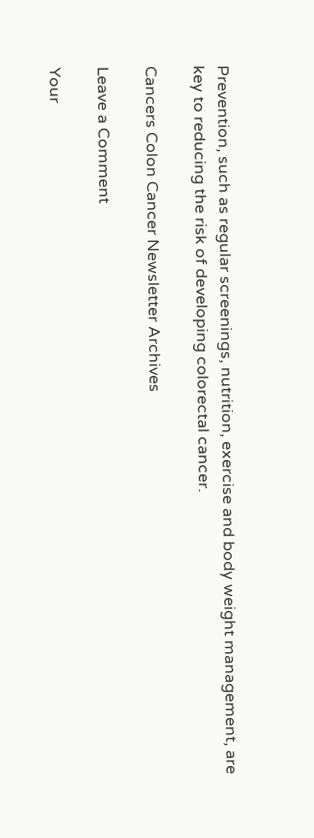Prevention, such as regular screenings, nutrition, exercise and body weight management, are key to reducing the risk of developing colorectal cancer.

Cancers Colon Cancer Newsletter Archives

Leave a Comment

Your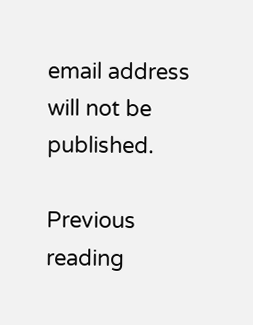email address will not be published.

Previous reading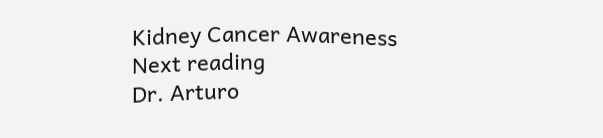Kidney Cancer Awareness
Next reading
Dr. Arturo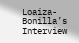Loaiza-Bonilla’s Interview